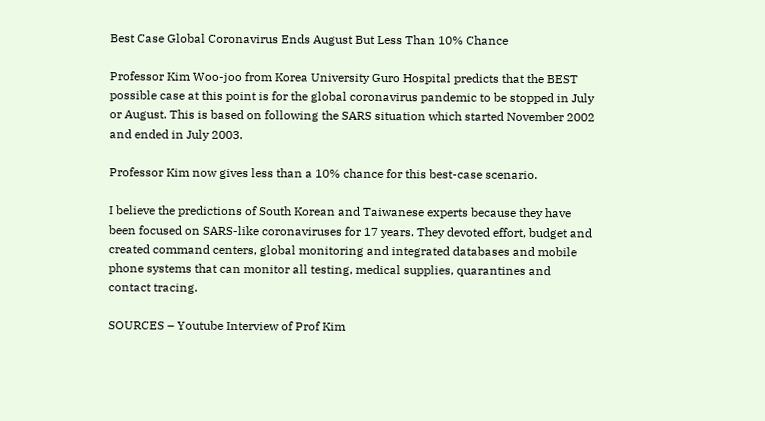Best Case Global Coronavirus Ends August But Less Than 10% Chance

Professor Kim Woo-joo from Korea University Guro Hospital predicts that the BEST possible case at this point is for the global coronavirus pandemic to be stopped in July or August. This is based on following the SARS situation which started November 2002 and ended in July 2003.

Professor Kim now gives less than a 10% chance for this best-case scenario.

I believe the predictions of South Korean and Taiwanese experts because they have been focused on SARS-like coronaviruses for 17 years. They devoted effort, budget and created command centers, global monitoring and integrated databases and mobile phone systems that can monitor all testing, medical supplies, quarantines and contact tracing.

SOURCES – Youtube Interview of Prof Kim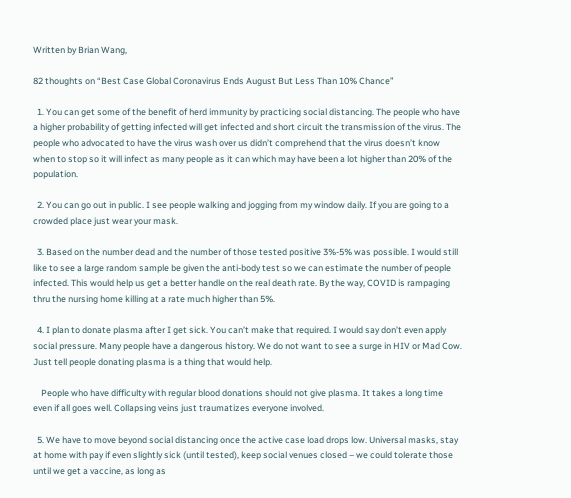Written by Brian Wang,

82 thoughts on “Best Case Global Coronavirus Ends August But Less Than 10% Chance”

  1. You can get some of the benefit of herd immunity by practicing social distancing. The people who have a higher probability of getting infected will get infected and short circuit the transmission of the virus. The people who advocated to have the virus wash over us didn’t comprehend that the virus doesn’t know when to stop so it will infect as many people as it can which may have been a lot higher than 20% of the population.

  2. You can go out in public. I see people walking and jogging from my window daily. If you are going to a crowded place just wear your mask.

  3. Based on the number dead and the number of those tested positive 3%-5% was possible. I would still like to see a large random sample be given the anti-body test so we can estimate the number of people infected. This would help us get a better handle on the real death rate. By the way, COVID is rampaging thru the nursing home killing at a rate much higher than 5%.

  4. I plan to donate plasma after I get sick. You can’t make that required. I would say don’t even apply social pressure. Many people have a dangerous history. We do not want to see a surge in HIV or Mad Cow. Just tell people donating plasma is a thing that would help.

    People who have difficulty with regular blood donations should not give plasma. It takes a long time even if all goes well. Collapsing veins just traumatizes everyone involved.

  5. We have to move beyond social distancing once the active case load drops low. Universal masks, stay at home with pay if even slightly sick (until tested), keep social venues closed – we could tolerate those until we get a vaccine, as long as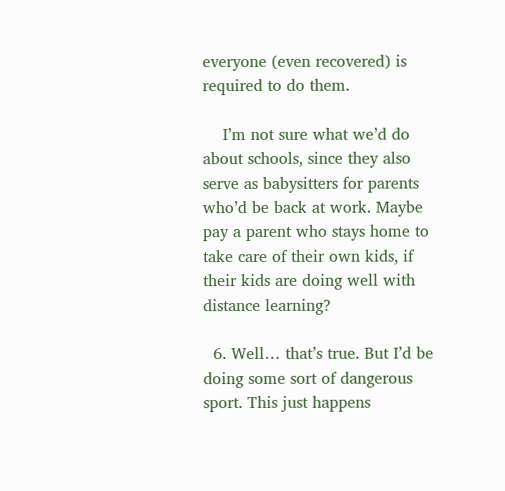everyone (even recovered) is required to do them.

    I’m not sure what we’d do about schools, since they also serve as babysitters for parents who’d be back at work. Maybe pay a parent who stays home to take care of their own kids, if their kids are doing well with distance learning?

  6. Well… that’s true. But I’d be doing some sort of dangerous sport. This just happens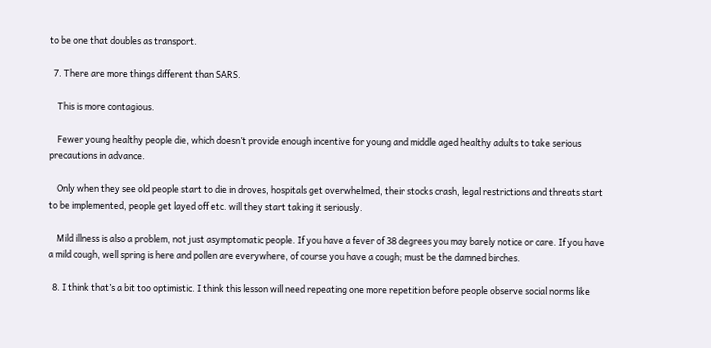to be one that doubles as transport.

  7. There are more things different than SARS.

    This is more contagious.

    Fewer young healthy people die, which doesn’t provide enough incentive for young and middle aged healthy adults to take serious precautions in advance.

    Only when they see old people start to die in droves, hospitals get overwhelmed, their stocks crash, legal restrictions and threats start to be implemented, people get layed off etc. will they start taking it seriously.

    Mild illness is also a problem, not just asymptomatic people. If you have a fever of 38 degrees you may barely notice or care. If you have a mild cough, well spring is here and pollen are everywhere, of course you have a cough; must be the damned birches.

  8. I think that’s a bit too optimistic. I think this lesson will need repeating one more repetition before people observe social norms like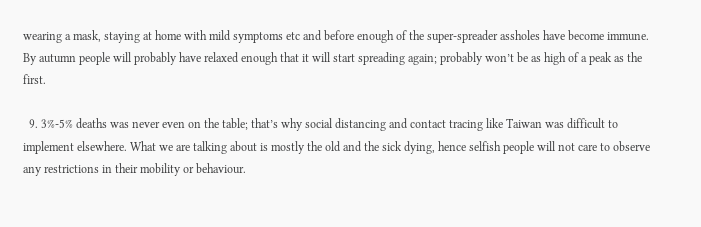wearing a mask, staying at home with mild symptoms etc and before enough of the super-spreader assholes have become immune. By autumn people will probably have relaxed enough that it will start spreading again; probably won’t be as high of a peak as the first.

  9. 3%-5% deaths was never even on the table; that’s why social distancing and contact tracing like Taiwan was difficult to implement elsewhere. What we are talking about is mostly the old and the sick dying, hence selfish people will not care to observe any restrictions in their mobility or behaviour.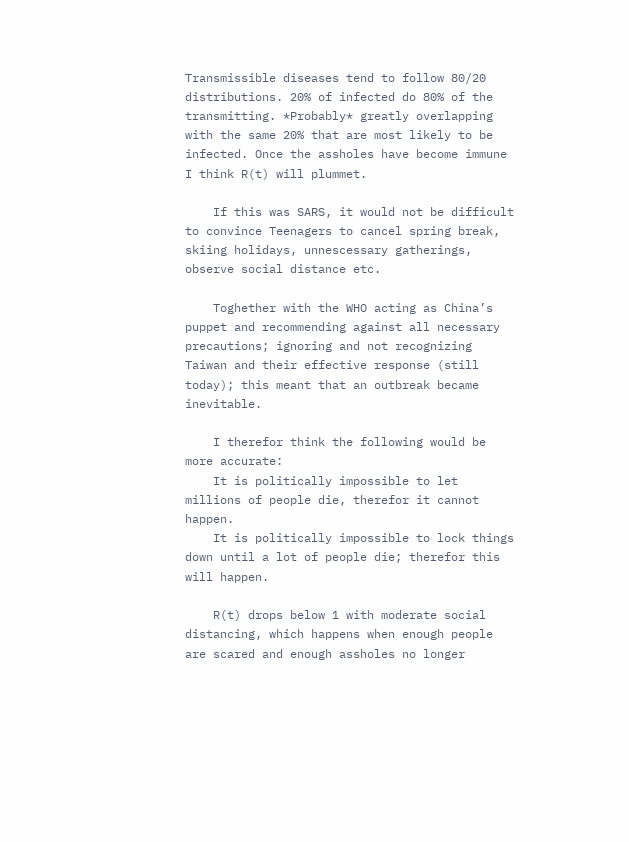Transmissible diseases tend to follow 80/20 distributions. 20% of infected do 80% of the transmitting. *Probably* greatly overlapping with the same 20% that are most likely to be infected. Once the assholes have become immune I think R(t) will plummet.

    If this was SARS, it would not be difficult to convince Teenagers to cancel spring break, skiing holidays, unnescessary gatherings, observe social distance etc.

    Toghether with the WHO acting as China’s puppet and recommending against all necessary precautions; ignoring and not recognizing Taiwan and their effective response (still today); this meant that an outbreak became inevitable.

    I therefor think the following would be more accurate:
    It is politically impossible to let millions of people die, therefor it cannot happen.
    It is politically impossible to lock things down until a lot of people die; therefor this will happen.

    R(t) drops below 1 with moderate social distancing, which happens when enough people are scared and enough assholes no longer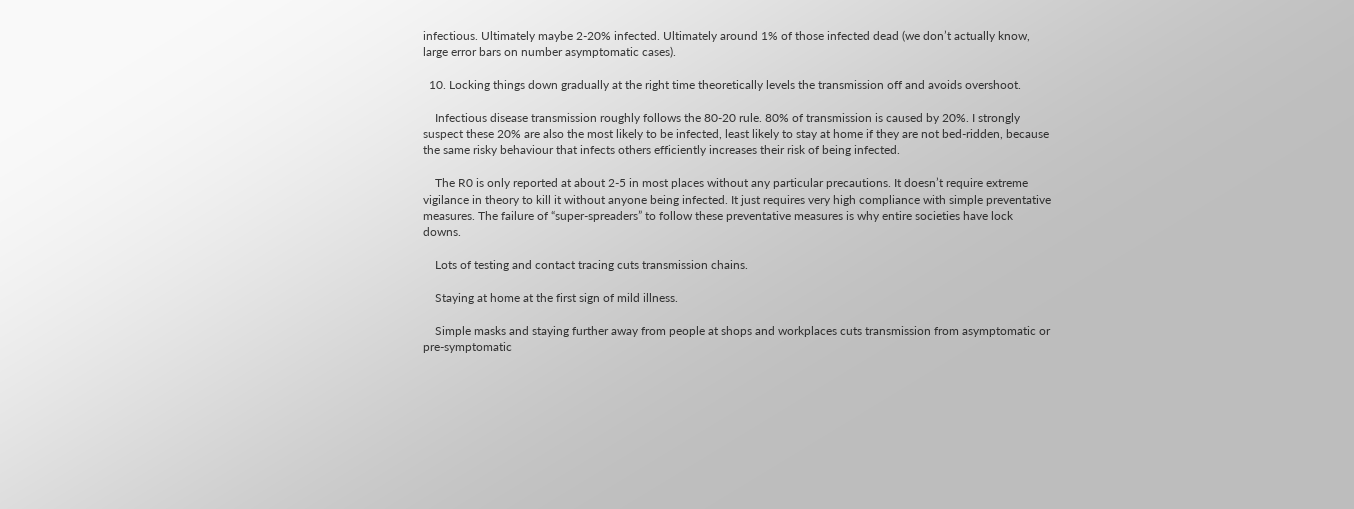infectious. Ultimately maybe 2-20% infected. Ultimately around 1% of those infected dead (we don’t actually know, large error bars on number asymptomatic cases).

  10. Locking things down gradually at the right time theoretically levels the transmission off and avoids overshoot.

    Infectious disease transmission roughly follows the 80-20 rule. 80% of transmission is caused by 20%. I strongly suspect these 20% are also the most likely to be infected, least likely to stay at home if they are not bed-ridden, because the same risky behaviour that infects others efficiently increases their risk of being infected.

    The R0 is only reported at about 2-5 in most places without any particular precautions. It doesn’t require extreme vigilance in theory to kill it without anyone being infected. It just requires very high compliance with simple preventative measures. The failure of “super-spreaders” to follow these preventative measures is why entire societies have lock downs.

    Lots of testing and contact tracing cuts transmission chains.

    Staying at home at the first sign of mild illness.

    Simple masks and staying further away from people at shops and workplaces cuts transmission from asymptomatic or pre-symptomatic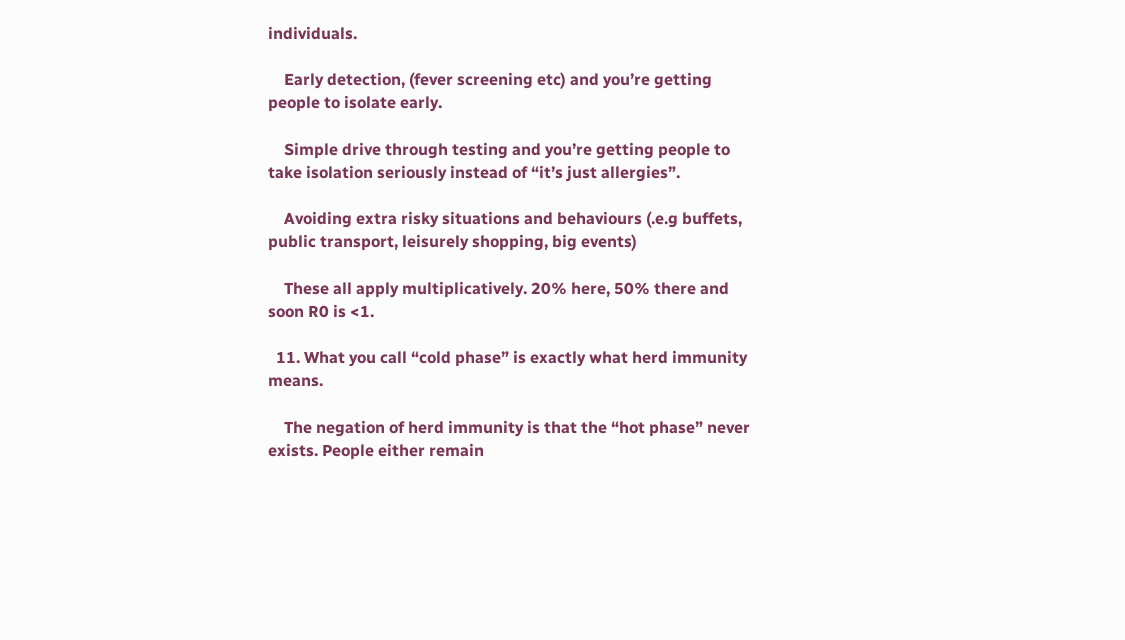individuals.

    Early detection, (fever screening etc) and you’re getting people to isolate early.

    Simple drive through testing and you’re getting people to take isolation seriously instead of “it’s just allergies”.

    Avoiding extra risky situations and behaviours (.e.g buffets, public transport, leisurely shopping, big events)

    These all apply multiplicatively. 20% here, 50% there and soon R0 is <1.

  11. What you call “cold phase” is exactly what herd immunity means.

    The negation of herd immunity is that the “hot phase” never exists. People either remain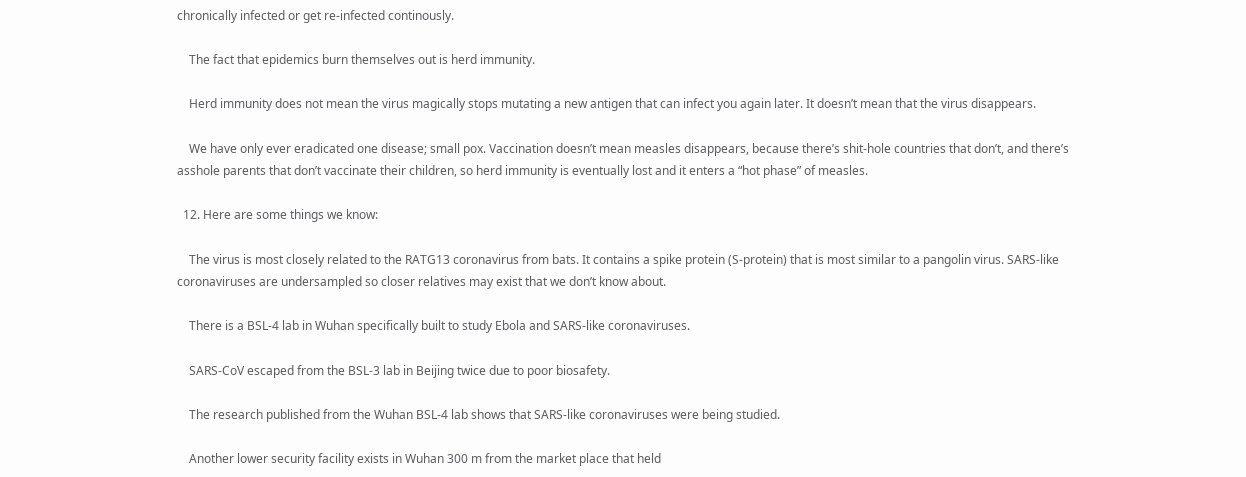chronically infected or get re-infected continously.

    The fact that epidemics burn themselves out is herd immunity.

    Herd immunity does not mean the virus magically stops mutating a new antigen that can infect you again later. It doesn’t mean that the virus disappears.

    We have only ever eradicated one disease; small pox. Vaccination doesn’t mean measles disappears, because there’s shit-hole countries that don’t, and there’s asshole parents that don’t vaccinate their children, so herd immunity is eventually lost and it enters a “hot phase” of measles.

  12. Here are some things we know:

    The virus is most closely related to the RATG13 coronavirus from bats. It contains a spike protein (S-protein) that is most similar to a pangolin virus. SARS-like coronaviruses are undersampled so closer relatives may exist that we don’t know about.

    There is a BSL-4 lab in Wuhan specifically built to study Ebola and SARS-like coronaviruses.

    SARS-CoV escaped from the BSL-3 lab in Beijing twice due to poor biosafety.

    The research published from the Wuhan BSL-4 lab shows that SARS-like coronaviruses were being studied.

    Another lower security facility exists in Wuhan 300 m from the market place that held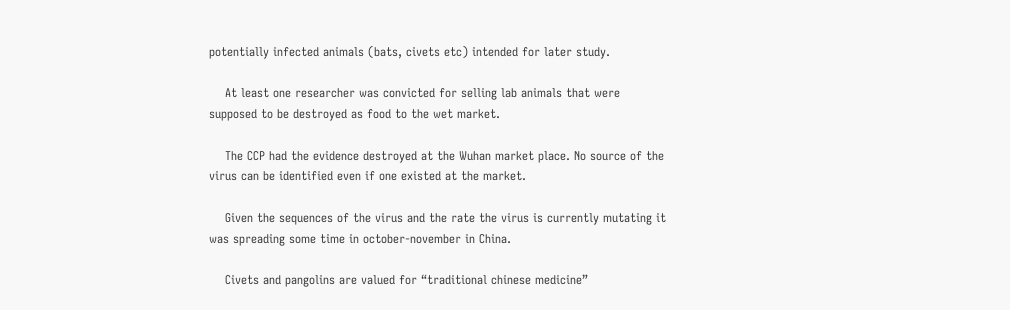potentially infected animals (bats, civets etc) intended for later study.

    At least one researcher was convicted for selling lab animals that were supposed to be destroyed as food to the wet market.

    The CCP had the evidence destroyed at the Wuhan market place. No source of the virus can be identified even if one existed at the market.

    Given the sequences of the virus and the rate the virus is currently mutating it was spreading some time in october-november in China.

    Civets and pangolins are valued for “traditional chinese medicine”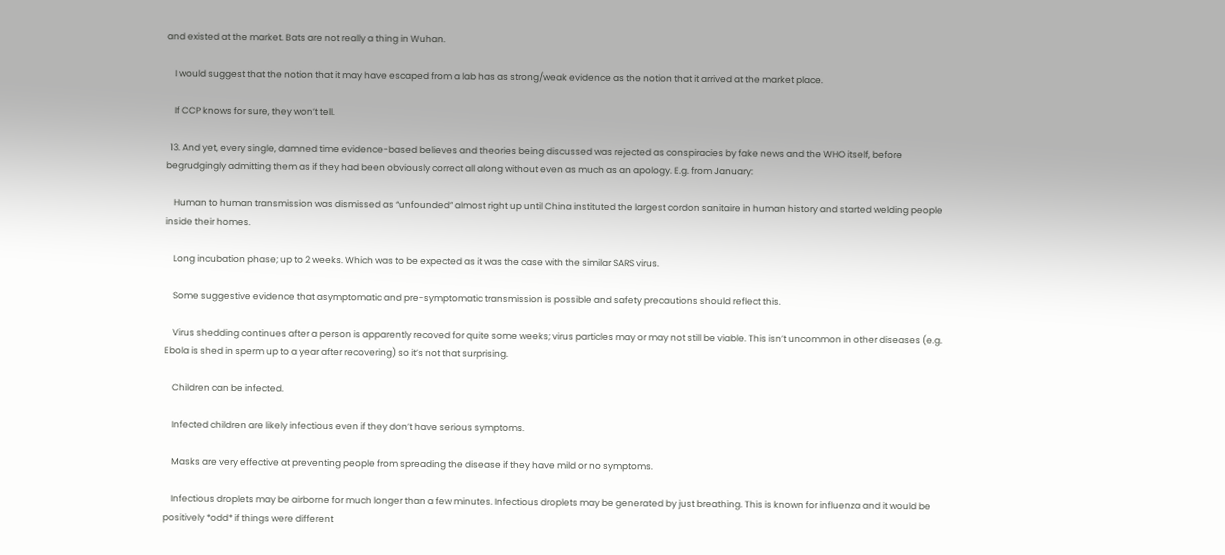and existed at the market. Bats are not really a thing in Wuhan.

    I would suggest that the notion that it may have escaped from a lab has as strong/weak evidence as the notion that it arrived at the market place.

    If CCP knows for sure, they won’t tell.

  13. And yet, every single, damned time evidence-based believes and theories being discussed was rejected as conspiracies by fake news and the WHO itself, before begrudgingly admitting them as if they had been obviously correct all along without even as much as an apology. E.g. from January:

    Human to human transmission was dismissed as “unfounded” almost right up until China instituted the largest cordon sanitaire in human history and started welding people inside their homes.

    Long incubation phase; up to 2 weeks. Which was to be expected as it was the case with the similar SARS virus.

    Some suggestive evidence that asymptomatic and pre-symptomatic transmission is possible and safety precautions should reflect this.

    Virus shedding continues after a person is apparently recoved for quite some weeks; virus particles may or may not still be viable. This isn’t uncommon in other diseases (e.g. Ebola is shed in sperm up to a year after recovering) so it’s not that surprising.

    Children can be infected.

    Infected children are likely infectious even if they don’t have serious symptoms.

    Masks are very effective at preventing people from spreading the disease if they have mild or no symptoms.

    Infectious droplets may be airborne for much longer than a few minutes. Infectious droplets may be generated by just breathing. This is known for influenza and it would be positively *odd* if things were different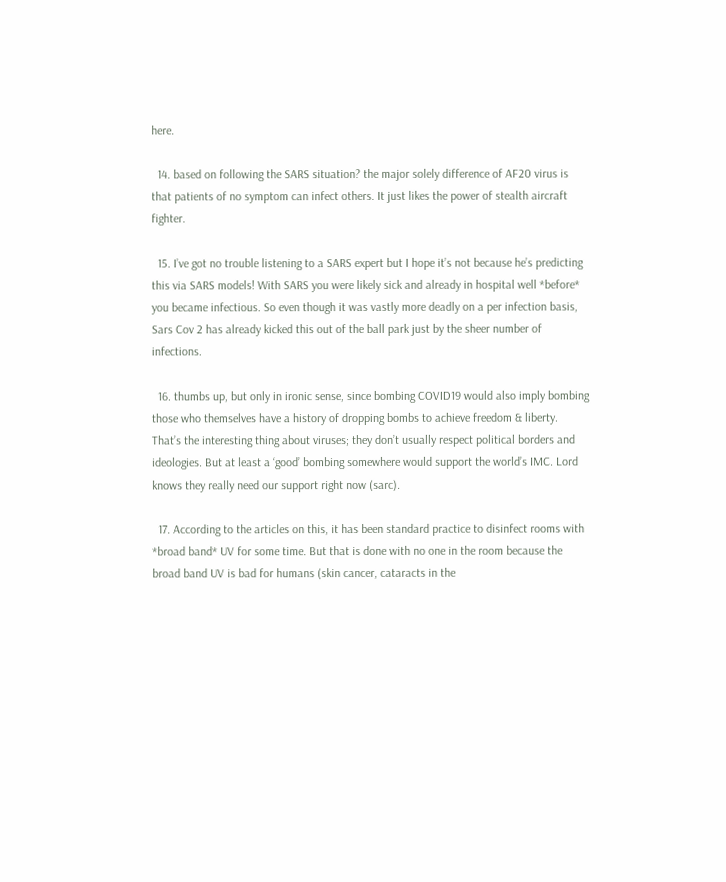here.

  14. based on following the SARS situation? the major solely difference of AF20 virus is that patients of no symptom can infect others. It just likes the power of stealth aircraft fighter.

  15. I’ve got no trouble listening to a SARS expert but I hope it’s not because he’s predicting this via SARS models! With SARS you were likely sick and already in hospital well *before* you became infectious. So even though it was vastly more deadly on a per infection basis, Sars Cov 2 has already kicked this out of the ball park just by the sheer number of infections.

  16. thumbs up, but only in ironic sense, since bombing COVID19 would also imply bombing those who themselves have a history of dropping bombs to achieve freedom & liberty. That’s the interesting thing about viruses; they don’t usually respect political borders and ideologies. But at least a ‘good’ bombing somewhere would support the world’s IMC. Lord knows they really need our support right now (sarc).

  17. According to the articles on this, it has been standard practice to disinfect rooms with *broad band* UV for some time. But that is done with no one in the room because the broad band UV is bad for humans (skin cancer, cataracts in the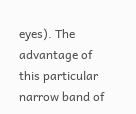eyes). The advantage of this particular narrow band of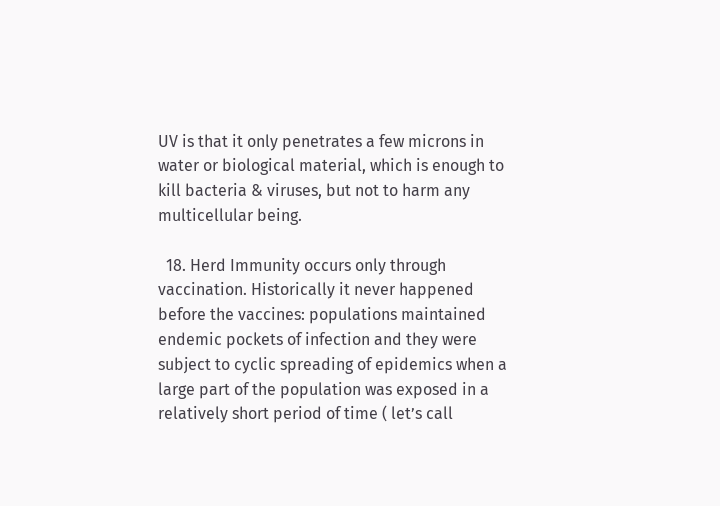UV is that it only penetrates a few microns in water or biological material, which is enough to kill bacteria & viruses, but not to harm any multicellular being.

  18. Herd Immunity occurs only through vaccination. Historically it never happened before the vaccines: populations maintained endemic pockets of infection and they were subject to cyclic spreading of epidemics when a large part of the population was exposed in a relatively short period of time ( let’s call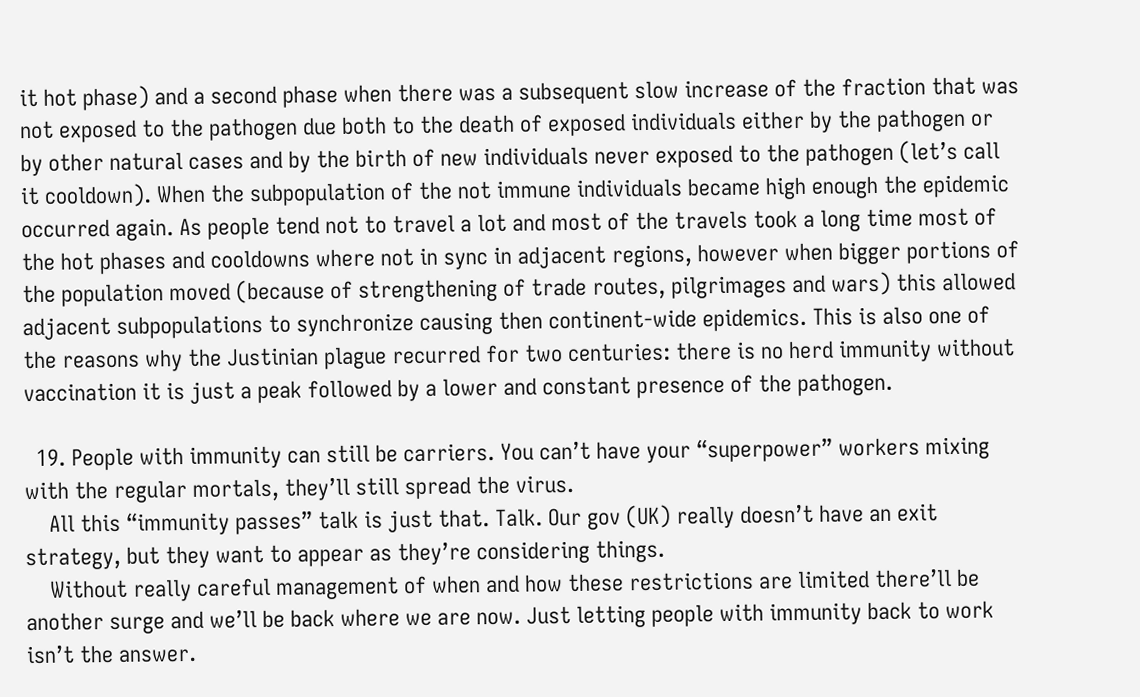it hot phase) and a second phase when there was a subsequent slow increase of the fraction that was not exposed to the pathogen due both to the death of exposed individuals either by the pathogen or by other natural cases and by the birth of new individuals never exposed to the pathogen (let’s call it cooldown). When the subpopulation of the not immune individuals became high enough the epidemic occurred again. As people tend not to travel a lot and most of the travels took a long time most of the hot phases and cooldowns where not in sync in adjacent regions, however when bigger portions of the population moved (because of strengthening of trade routes, pilgrimages and wars) this allowed adjacent subpopulations to synchronize causing then continent-wide epidemics. This is also one of the reasons why the Justinian plague recurred for two centuries: there is no herd immunity without vaccination it is just a peak followed by a lower and constant presence of the pathogen.

  19. People with immunity can still be carriers. You can’t have your “superpower” workers mixing with the regular mortals, they’ll still spread the virus.
    All this “immunity passes” talk is just that. Talk. Our gov (UK) really doesn’t have an exit strategy, but they want to appear as they’re considering things.
    Without really careful management of when and how these restrictions are limited there’ll be another surge and we’ll be back where we are now. Just letting people with immunity back to work isn’t the answer.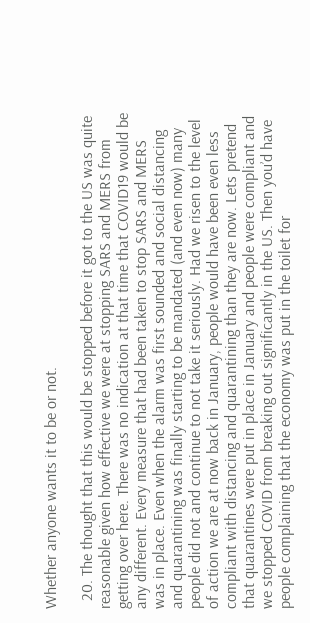Whether anyone wants it to be or not.

  20. The thought that this would be stopped before it got to the US was quite reasonable given how effective we were at stopping SARS and MERS from getting over here. There was no indication at that time that COVID19 would be any different. Every measure that had been taken to stop SARS and MERS was in place. Even when the alarm was first sounded and social distancing and quarantining was finally starting to be mandated (and even now) many people did not and continue to not take it seriously. Had we risen to the level of action we are at now back in January, people would have been even less compliant with distancing and quarantining than they are now. Lets pretend that quarantines were put in place in January and people were compliant and we stopped COVID from breaking out significantly in the US. Then you’d have people complaining that the economy was put in the toilet for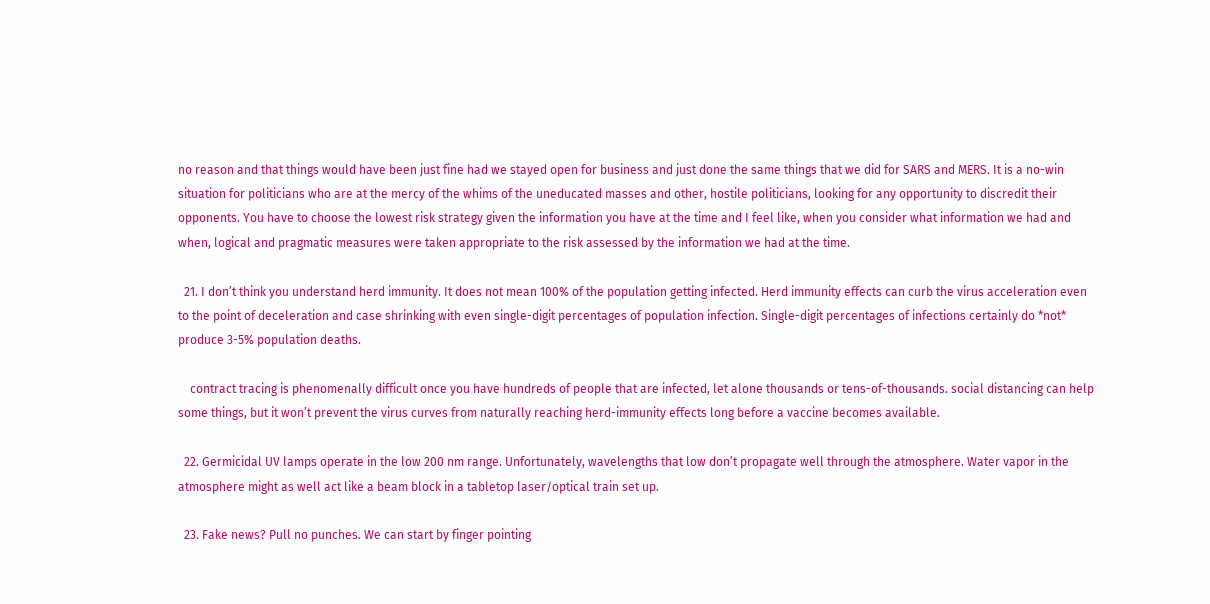no reason and that things would have been just fine had we stayed open for business and just done the same things that we did for SARS and MERS. It is a no-win situation for politicians who are at the mercy of the whims of the uneducated masses and other, hostile politicians, looking for any opportunity to discredit their opponents. You have to choose the lowest risk strategy given the information you have at the time and I feel like, when you consider what information we had and when, logical and pragmatic measures were taken appropriate to the risk assessed by the information we had at the time.

  21. I don’t think you understand herd immunity. It does not mean 100% of the population getting infected. Herd immunity effects can curb the virus acceleration even to the point of deceleration and case shrinking with even single-digit percentages of population infection. Single-digit percentages of infections certainly do *not* produce 3-5% population deaths.

    contract tracing is phenomenally difficult once you have hundreds of people that are infected, let alone thousands or tens-of-thousands. social distancing can help some things, but it won’t prevent the virus curves from naturally reaching herd-immunity effects long before a vaccine becomes available.

  22. Germicidal UV lamps operate in the low 200 nm range. Unfortunately, wavelengths that low don’t propagate well through the atmosphere. Water vapor in the atmosphere might as well act like a beam block in a tabletop laser/optical train set up.

  23. Fake news? Pull no punches. We can start by finger pointing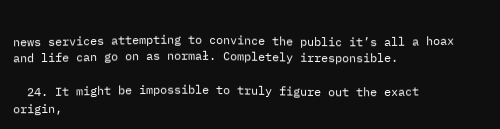news services attempting to convince the public it’s all a hoax and life can go on as normał. Completely irresponsible.

  24. It might be impossible to truly figure out the exact origin,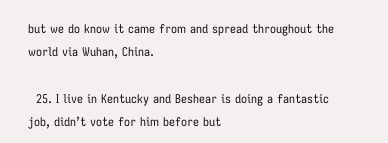but we do know it came from and spread throughout the world via Wuhan, China.

  25. I live in Kentucky and Beshear is doing a fantastic job, didn’t vote for him before but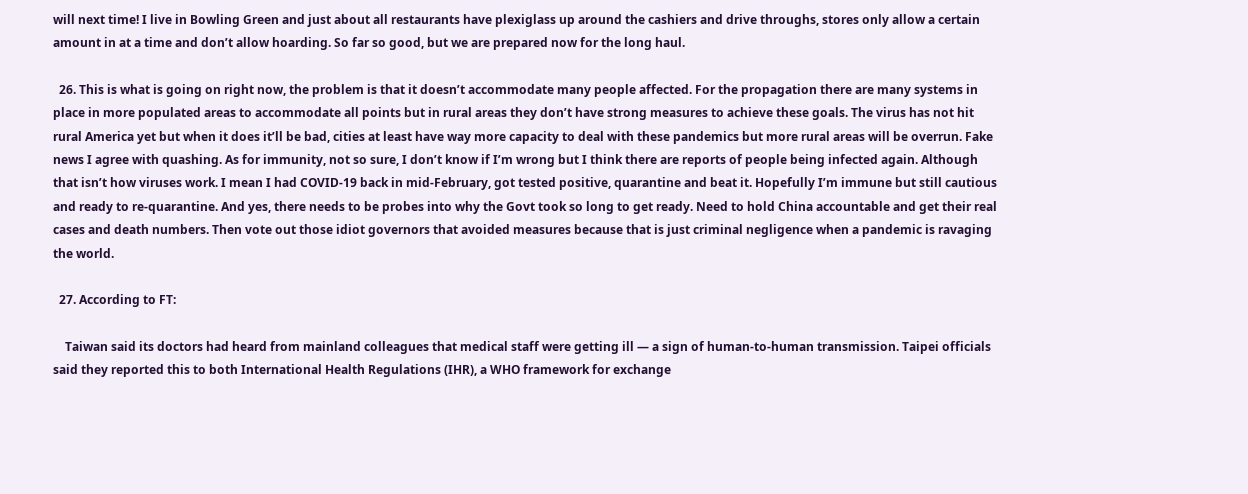will next time! I live in Bowling Green and just about all restaurants have plexiglass up around the cashiers and drive throughs, stores only allow a certain amount in at a time and don’t allow hoarding. So far so good, but we are prepared now for the long haul.

  26. This is what is going on right now, the problem is that it doesn’t accommodate many people affected. For the propagation there are many systems in place in more populated areas to accommodate all points but in rural areas they don’t have strong measures to achieve these goals. The virus has not hit rural America yet but when it does it’ll be bad, cities at least have way more capacity to deal with these pandemics but more rural areas will be overrun. Fake news I agree with quashing. As for immunity, not so sure, I don’t know if I’m wrong but I think there are reports of people being infected again. Although that isn’t how viruses work. I mean I had COVID-19 back in mid-February, got tested positive, quarantine and beat it. Hopefully I’m immune but still cautious and ready to re-quarantine. And yes, there needs to be probes into why the Govt took so long to get ready. Need to hold China accountable and get their real cases and death numbers. Then vote out those idiot governors that avoided measures because that is just criminal negligence when a pandemic is ravaging the world.

  27. According to FT:

    Taiwan said its doctors had heard from mainland colleagues that medical staff were getting ill — a sign of human-to-human transmission. Taipei officials said they reported this to both International Health Regulations (IHR), a WHO framework for exchange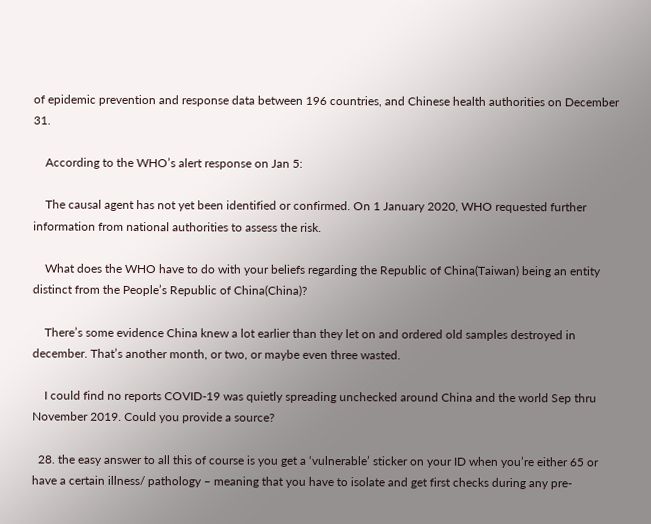of epidemic prevention and response data between 196 countries, and Chinese health authorities on December 31.

    According to the WHO’s alert response on Jan 5:

    The causal agent has not yet been identified or confirmed. On 1 January 2020, WHO requested further information from national authorities to assess the risk.

    What does the WHO have to do with your beliefs regarding the Republic of China(Taiwan) being an entity distinct from the People’s Republic of China(China)?

    There’s some evidence China knew a lot earlier than they let on and ordered old samples destroyed in december. That’s another month, or two, or maybe even three wasted.

    I could find no reports COVID-19 was quietly spreading unchecked around China and the world Sep thru November 2019. Could you provide a source?

  28. the easy answer to all this of course is you get a ‘vulnerable’ sticker on your ID when you’re either 65 or have a certain illness/ pathology – meaning that you have to isolate and get first checks during any pre-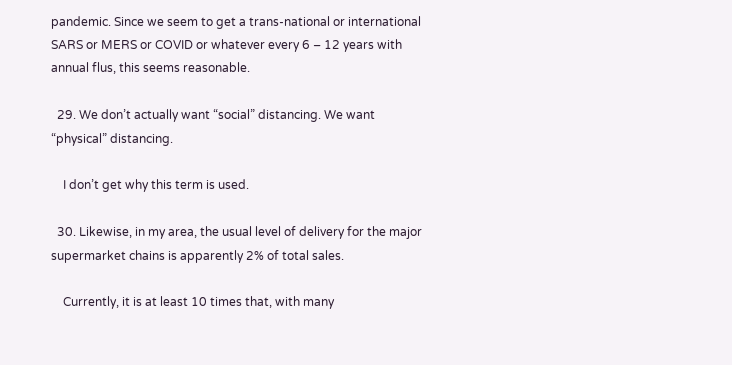pandemic. Since we seem to get a trans-national or international SARS or MERS or COVID or whatever every 6 – 12 years with annual flus, this seems reasonable.

  29. We don’t actually want “social” distancing. We want “physical” distancing.

    I don’t get why this term is used.

  30. Likewise, in my area, the usual level of delivery for the major supermarket chains is apparently 2% of total sales.

    Currently, it is at least 10 times that, with many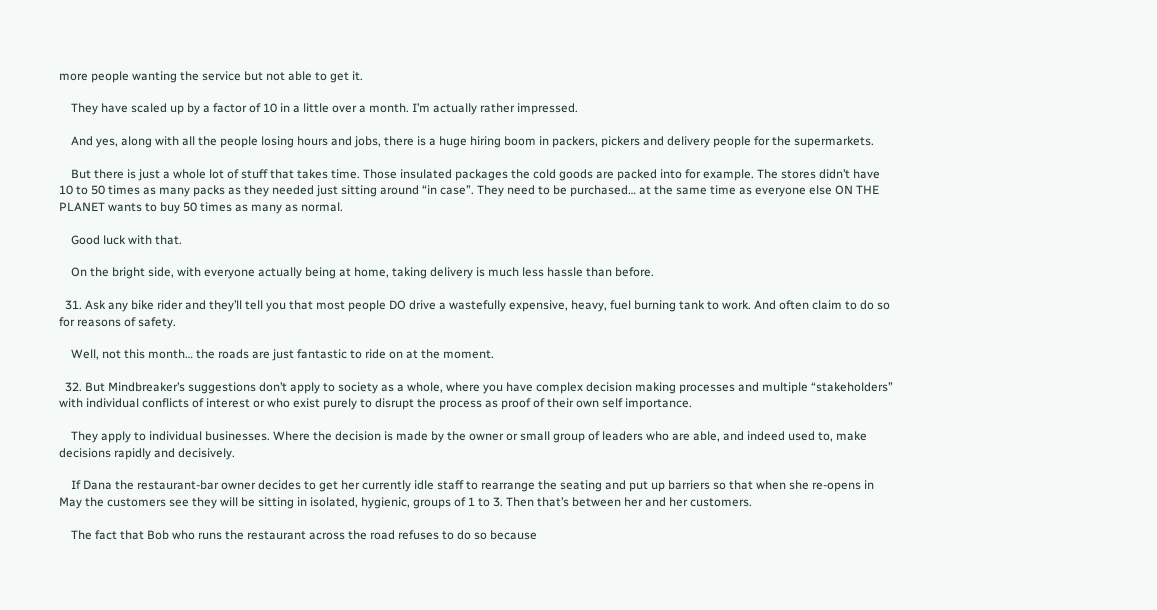more people wanting the service but not able to get it.

    They have scaled up by a factor of 10 in a little over a month. I’m actually rather impressed.

    And yes, along with all the people losing hours and jobs, there is a huge hiring boom in packers, pickers and delivery people for the supermarkets.

    But there is just a whole lot of stuff that takes time. Those insulated packages the cold goods are packed into for example. The stores didn’t have 10 to 50 times as many packs as they needed just sitting around “in case”. They need to be purchased… at the same time as everyone else ON THE PLANET wants to buy 50 times as many as normal.

    Good luck with that.

    On the bright side, with everyone actually being at home, taking delivery is much less hassle than before.

  31. Ask any bike rider and they’ll tell you that most people DO drive a wastefully expensive, heavy, fuel burning tank to work. And often claim to do so for reasons of safety.

    Well, not this month… the roads are just fantastic to ride on at the moment.

  32. But Mindbreaker’s suggestions don’t apply to society as a whole, where you have complex decision making processes and multiple “stakeholders” with individual conflicts of interest or who exist purely to disrupt the process as proof of their own self importance.

    They apply to individual businesses. Where the decision is made by the owner or small group of leaders who are able, and indeed used to, make decisions rapidly and decisively.

    If Dana the restaurant-bar owner decides to get her currently idle staff to rearrange the seating and put up barriers so that when she re-opens in May the customers see they will be sitting in isolated, hygienic, groups of 1 to 3. Then that’s between her and her customers.

    The fact that Bob who runs the restaurant across the road refuses to do so because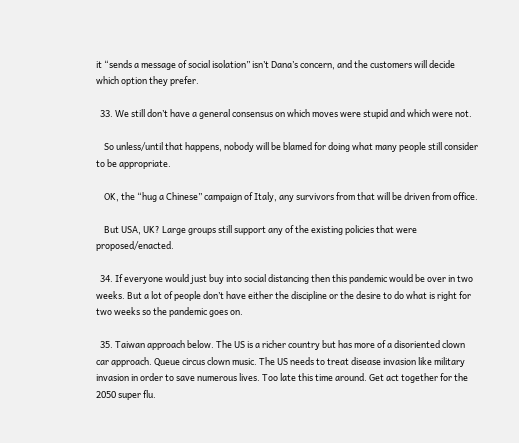it “sends a message of social isolation” isn’t Dana’s concern, and the customers will decide which option they prefer.

  33. We still don’t have a general consensus on which moves were stupid and which were not.

    So unless/until that happens, nobody will be blamed for doing what many people still consider to be appropriate.

    OK, the “hug a Chinese” campaign of Italy, any survivors from that will be driven from office.

    But USA, UK? Large groups still support any of the existing policies that were proposed/enacted.

  34. If everyone would just buy into social distancing then this pandemic would be over in two weeks. But a lot of people don’t have either the discipline or the desire to do what is right for two weeks so the pandemic goes on.

  35. Taiwan approach below. The US is a richer country but has more of a disoriented clown car approach. Queue circus clown music. The US needs to treat disease invasion like military invasion in order to save numerous lives. Too late this time around. Get act together for the 2050 super flu.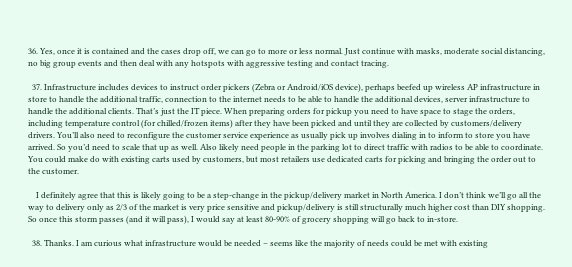36. Yes, once it is contained and the cases drop off, we can go to more or less normal. Just continue with masks, moderate social distancing, no big group events and then deal with any hotspots with aggressive testing and contact tracing.

  37. Infrastructure includes devices to instruct order pickers (Zebra or Android/iOS device), perhaps beefed up wireless AP infrastructure in store to handle the additional traffic, connection to the internet needs to be able to handle the additional devices, server infrastructure to handle the additional clients. That’s just the IT piece. When preparing orders for pickup you need to have space to stage the orders, including temperature control (for chilled/frozen items) after they have been picked and until they are collected by customers/delivery drivers. You’ll also need to reconfigure the customer service experience as usually pick up involves dialing in to inform to store you have arrived. So you’d need to scale that up as well. Also likely need people in the parking lot to direct traffic with radios to be able to coordinate. You could make do with existing carts used by customers, but most retailers use dedicated carts for picking and bringing the order out to the customer.

    I definitely agree that this is likely going to be a step-change in the pickup/delivery market in North America. I don’t think we’ll go all the way to delivery only as 2/3 of the market is very price sensitive and pickup/delivery is still structurally much higher cost than DIY shopping. So once this storm passes (and it will pass), I would say at least 80-90% of grocery shopping will go back to in-store.

  38. Thanks. I am curious what infrastructure would be needed – seems like the majority of needs could be met with existing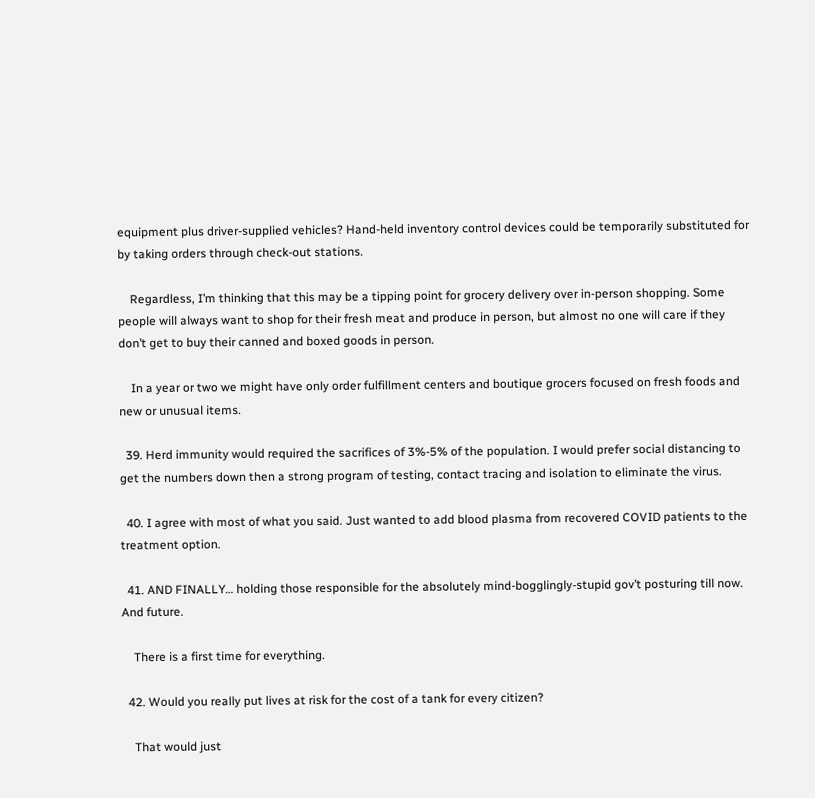equipment plus driver-supplied vehicles? Hand-held inventory control devices could be temporarily substituted for by taking orders through check-out stations.

    Regardless, I’m thinking that this may be a tipping point for grocery delivery over in-person shopping. Some people will always want to shop for their fresh meat and produce in person, but almost no one will care if they don’t get to buy their canned and boxed goods in person.

    In a year or two we might have only order fulfillment centers and boutique grocers focused on fresh foods and new or unusual items.

  39. Herd immunity would required the sacrifices of 3%-5% of the population. I would prefer social distancing to get the numbers down then a strong program of testing, contact tracing and isolation to eliminate the virus.

  40. I agree with most of what you said. Just wanted to add blood plasma from recovered COVID patients to the treatment option.

  41. AND FINALLY… holding those responsible for the absolutely mind-bogglingly-stupid gov’t posturing till now. And future.

    There is a first time for everything.

  42. Would you really put lives at risk for the cost of a tank for every citizen?

    That would just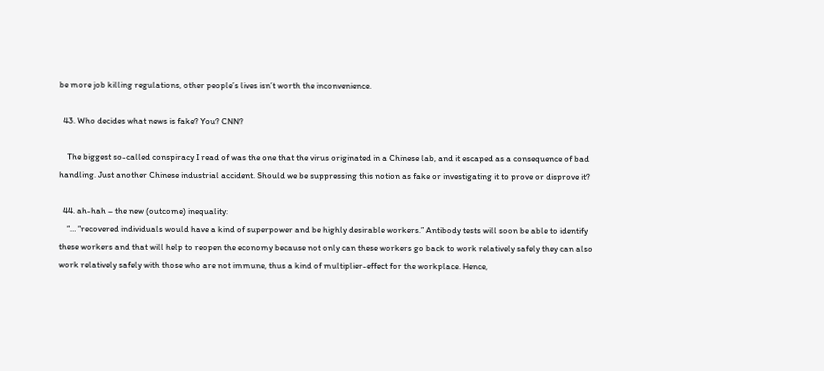be more job killing regulations, other people’s lives isn’t worth the inconvenience.

  43. Who decides what news is fake? You? CNN?

    The biggest so-called conspiracy I read of was the one that the virus originated in a Chinese lab, and it escaped as a consequence of bad handling. Just another Chinese industrial accident. Should we be suppressing this notion as fake or investigating it to prove or disprove it?

  44. ah-hah – the new (outcome) inequality:
    “… “recovered individuals would have a kind of superpower and be highly desirable workers.” Antibody tests will soon be able to identify these workers and that will help to reopen the economy because not only can these workers go back to work relatively safely they can also work relatively safely with those who are not immune, thus a kind of multiplier-effect for the workplace. Hence,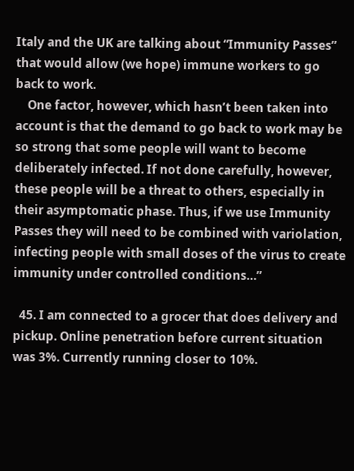Italy and the UK are talking about “Immunity Passes” that would allow (we hope) immune workers to go back to work.
    One factor, however, which hasn’t been taken into account is that the demand to go back to work may be so strong that some people will want to become deliberately infected. If not done carefully, however, these people will be a threat to others, especially in their asymptomatic phase. Thus, if we use Immunity Passes they will need to be combined with variolation, infecting people with small doses of the virus to create immunity under controlled conditions…”

  45. I am connected to a grocer that does delivery and pickup. Online penetration before current situation was 3%. Currently running closer to 10%.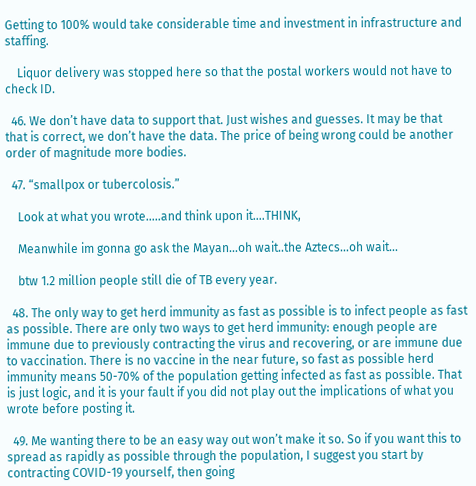Getting to 100% would take considerable time and investment in infrastructure and staffing.

    Liquor delivery was stopped here so that the postal workers would not have to check ID.

  46. We don’t have data to support that. Just wishes and guesses. It may be that that is correct, we don’t have the data. The price of being wrong could be another order of magnitude more bodies.

  47. “smallpox or tubercolosis.”

    Look at what you wrote…..and think upon it….THINK,

    Meanwhile im gonna go ask the Mayan…oh wait..the Aztecs…oh wait…

    btw 1.2 million people still die of TB every year.

  48. The only way to get herd immunity as fast as possible is to infect people as fast as possible. There are only two ways to get herd immunity: enough people are immune due to previously contracting the virus and recovering, or are immune due to vaccination. There is no vaccine in the near future, so fast as possible herd immunity means 50-70% of the population getting infected as fast as possible. That is just logic, and it is your fault if you did not play out the implications of what you wrote before posting it.

  49. Me wanting there to be an easy way out won’t make it so. So if you want this to spread as rapidly as possible through the population, I suggest you start by contracting COVID-19 yourself, then going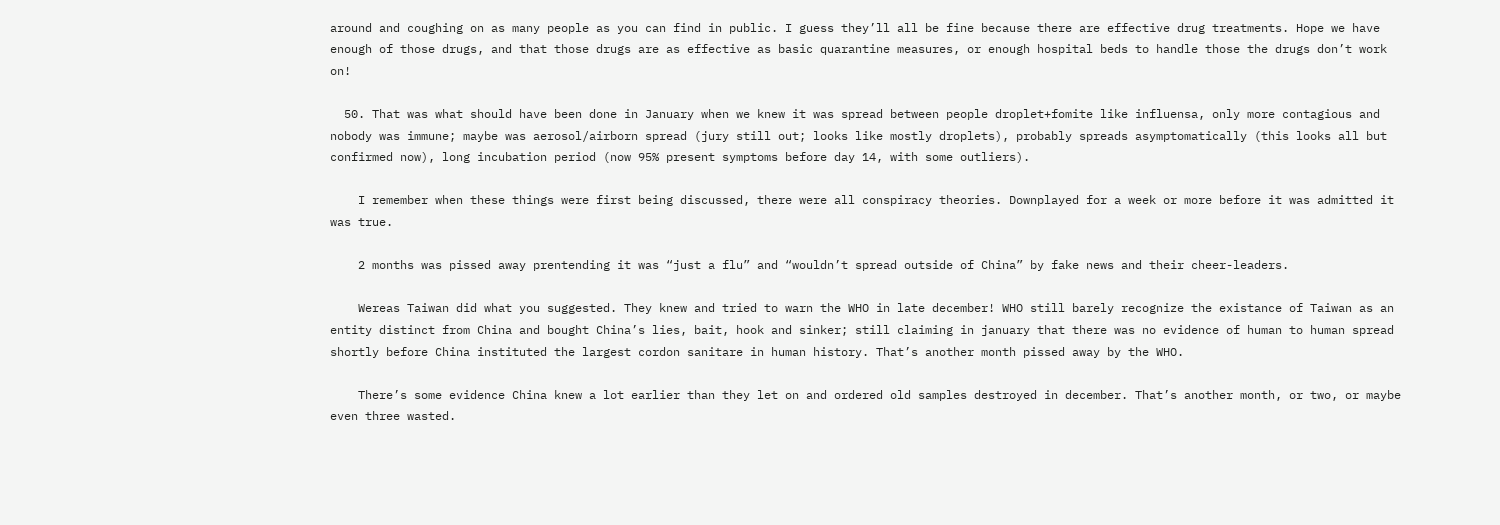around and coughing on as many people as you can find in public. I guess they’ll all be fine because there are effective drug treatments. Hope we have enough of those drugs, and that those drugs are as effective as basic quarantine measures, or enough hospital beds to handle those the drugs don’t work on!

  50. That was what should have been done in January when we knew it was spread between people droplet+fomite like influensa, only more contagious and nobody was immune; maybe was aerosol/airborn spread (jury still out; looks like mostly droplets), probably spreads asymptomatically (this looks all but confirmed now), long incubation period (now 95% present symptoms before day 14, with some outliers).

    I remember when these things were first being discussed, there were all conspiracy theories. Downplayed for a week or more before it was admitted it was true.

    2 months was pissed away prentending it was “just a flu” and “wouldn’t spread outside of China” by fake news and their cheer-leaders.

    Wereas Taiwan did what you suggested. They knew and tried to warn the WHO in late december! WHO still barely recognize the existance of Taiwan as an entity distinct from China and bought China’s lies, bait, hook and sinker; still claiming in january that there was no evidence of human to human spread shortly before China instituted the largest cordon sanitare in human history. That’s another month pissed away by the WHO.

    There’s some evidence China knew a lot earlier than they let on and ordered old samples destroyed in december. That’s another month, or two, or maybe even three wasted.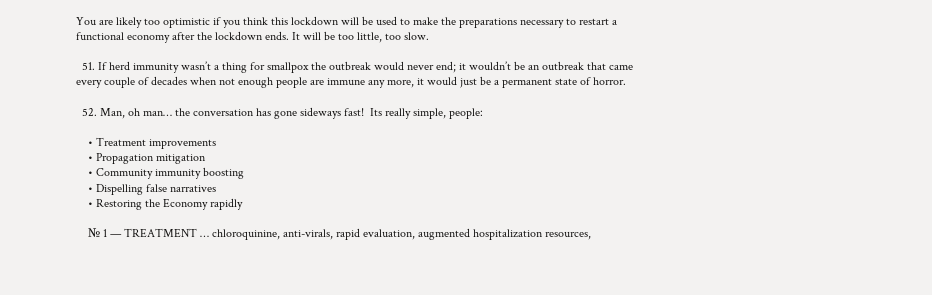You are likely too optimistic if you think this lockdown will be used to make the preparations necessary to restart a functional economy after the lockdown ends. It will be too little, too slow.

  51. If herd immunity wasn’t a thing for smallpox the outbreak would never end; it wouldn’t be an outbreak that came every couple of decades when not enough people are immune any more, it would just be a permanent state of horror.

  52. Man, oh man… the conversation has gone sideways fast!  Its really simple, people:

    • Treatment improvements
    • Propagation mitigation
    • Community immunity boosting
    • Dispelling false narratives
    • Restoring the Economy rapidly

    № 1 — TREATMENT … chloroquinine, anti-virals, rapid evaluation, augmented hospitalization resources,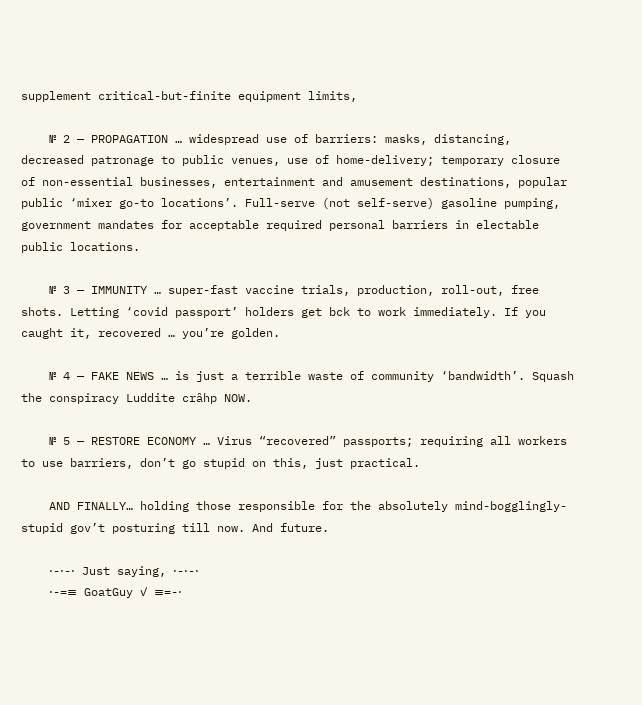supplement critical-but-finite equipment limits,

    № 2 — PROPAGATION … widespread use of barriers: masks, distancing, decreased patronage to public venues, use of home-delivery; temporary closure of non-essential businesses, entertainment and amusement destinations, popular public ‘mixer go-to locations’. Full-serve (not self-serve) gasoline pumping, government mandates for acceptable required personal barriers in electable public locations.

    № 3 — IMMUNITY … super-fast vaccine trials, production, roll-out, free shots. Letting ‘covid passport’ holders get bck to work immediately. If you caught it, recovered … you’re golden.

    № 4 — FAKE NEWS … is just a terrible waste of community ‘bandwidth’. Squash the conspiracy Luddite crâhp NOW.

    № 5 — RESTORE ECONOMY … Virus “recovered” passports; requiring all workers to use barriers, don’t go stupid on this, just practical.

    AND FINALLY… holding those responsible for the absolutely mind-bogglingly-stupid gov’t posturing till now. And future.

    ⋅-⋅-⋅ Just saying, ⋅-⋅-⋅
    ⋅-=≡ GoatGuy ✓ ≡=-⋅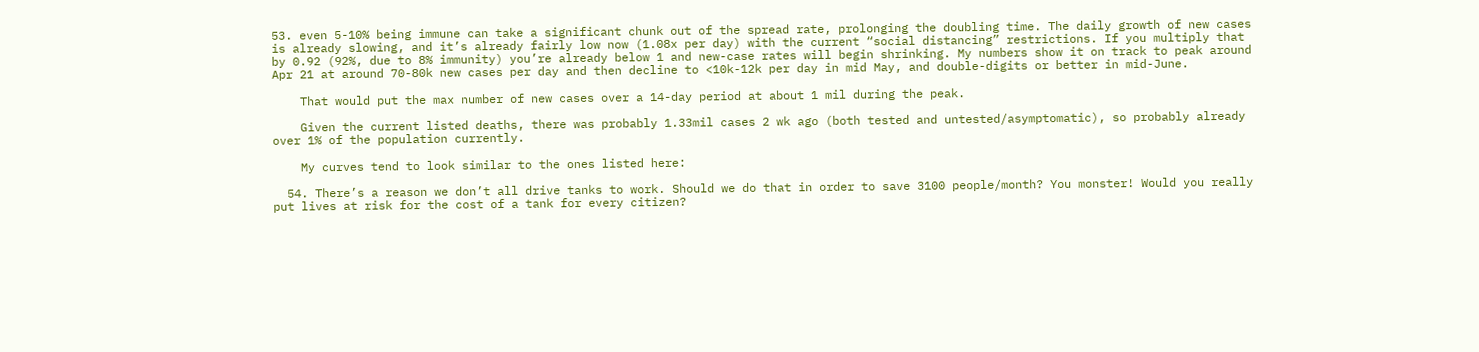53. even 5-10% being immune can take a significant chunk out of the spread rate, prolonging the doubling time. The daily growth of new cases is already slowing, and it’s already fairly low now (1.08x per day) with the current “social distancing” restrictions. If you multiply that by 0.92 (92%, due to 8% immunity) you’re already below 1 and new-case rates will begin shrinking. My numbers show it on track to peak around Apr 21 at around 70-80k new cases per day and then decline to <10k-12k per day in mid May, and double-digits or better in mid-June.

    That would put the max number of new cases over a 14-day period at about 1 mil during the peak.

    Given the current listed deaths, there was probably 1.33mil cases 2 wk ago (both tested and untested/asymptomatic), so probably already over 1% of the population currently.

    My curves tend to look similar to the ones listed here:

  54. There’s a reason we don’t all drive tanks to work. Should we do that in order to save 3100 people/month? You monster! Would you really put lives at risk for the cost of a tank for every citizen?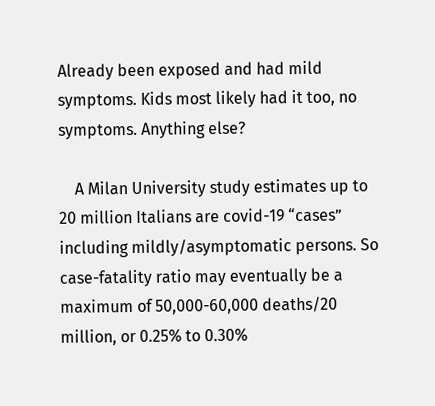Already been exposed and had mild symptoms. Kids most likely had it too, no symptoms. Anything else?

    A Milan University study estimates up to 20 million Italians are covid-19 “cases” including mildly/asymptomatic persons. So case-fatality ratio may eventually be a maximum of 50,000-60,000 deaths/20 million, or 0.25% to 0.30%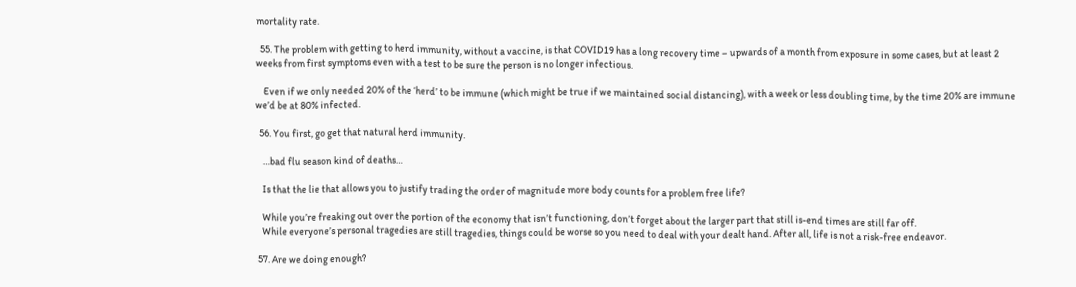mortality rate.

  55. The problem with getting to herd immunity, without a vaccine, is that COVID19 has a long recovery time – upwards of a month from exposure in some cases, but at least 2 weeks from first symptoms even with a test to be sure the person is no longer infectious.

    Even if we only needed 20% of the ‘herd’ to be immune (which might be true if we maintained social distancing), with a week or less doubling time, by the time 20% are immune we’d be at 80% infected.

  56. You first, go get that natural herd immunity.

    …bad flu season kind of deaths…

    Is that the lie that allows you to justify trading the order of magnitude more body counts for a problem free life?

    While you’re freaking out over the portion of the economy that isn’t functioning, don’t forget about the larger part that still is-end times are still far off.
    While everyone’s personal tragedies are still tragedies, things could be worse so you need to deal with your dealt hand. After all, life is not a risk-free endeavor.

  57. Are we doing enough?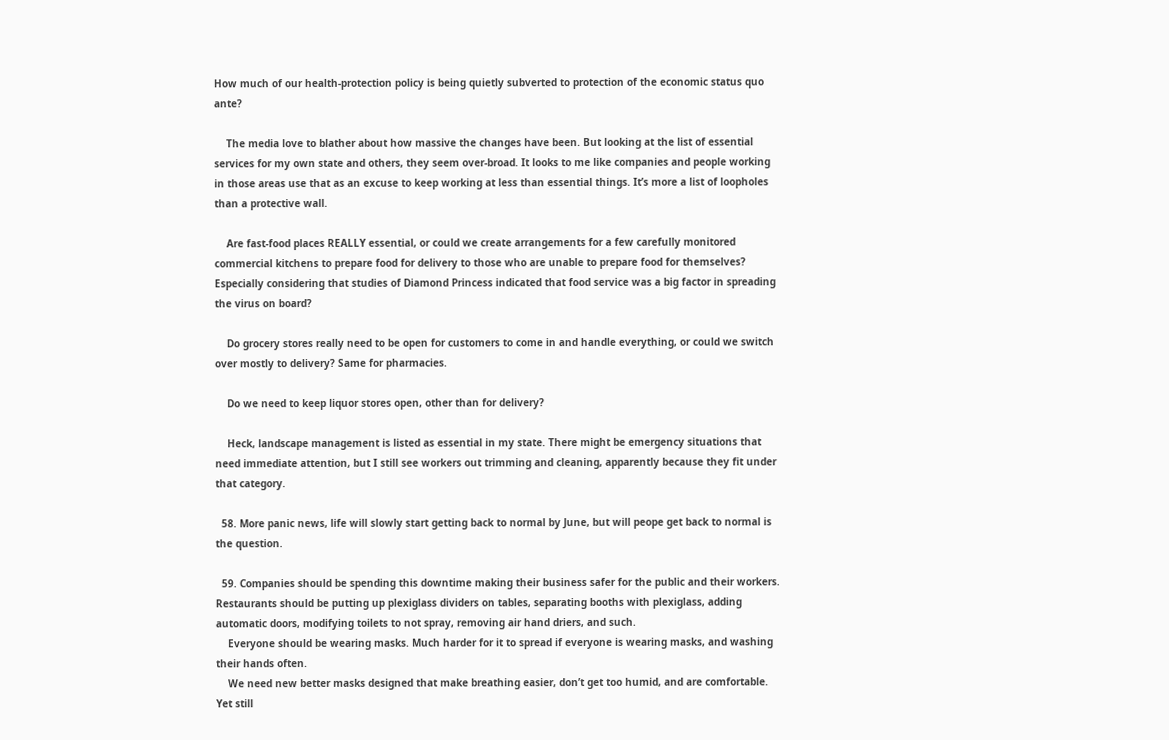How much of our health-protection policy is being quietly subverted to protection of the economic status quo ante?

    The media love to blather about how massive the changes have been. But looking at the list of essential services for my own state and others, they seem over-broad. It looks to me like companies and people working in those areas use that as an excuse to keep working at less than essential things. It’s more a list of loopholes than a protective wall.

    Are fast-food places REALLY essential, or could we create arrangements for a few carefully monitored commercial kitchens to prepare food for delivery to those who are unable to prepare food for themselves? Especially considering that studies of Diamond Princess indicated that food service was a big factor in spreading the virus on board?

    Do grocery stores really need to be open for customers to come in and handle everything, or could we switch over mostly to delivery? Same for pharmacies.

    Do we need to keep liquor stores open, other than for delivery?

    Heck, landscape management is listed as essential in my state. There might be emergency situations that need immediate attention, but I still see workers out trimming and cleaning, apparently because they fit under that category.

  58. More panic news, life will slowly start getting back to normal by June, but will peope get back to normal is the question.

  59. Companies should be spending this downtime making their business safer for the public and their workers. Restaurants should be putting up plexiglass dividers on tables, separating booths with plexiglass, adding automatic doors, modifying toilets to not spray, removing air hand driers, and such.
    Everyone should be wearing masks. Much harder for it to spread if everyone is wearing masks, and washing their hands often.
    We need new better masks designed that make breathing easier, don’t get too humid, and are comfortable. Yet still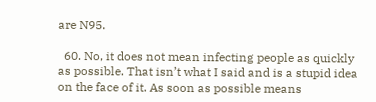are N95.

  60. No, it does not mean infecting people as quickly as possible. That isn’t what I said and is a stupid idea on the face of it. As soon as possible means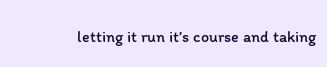letting it run it’s course and taking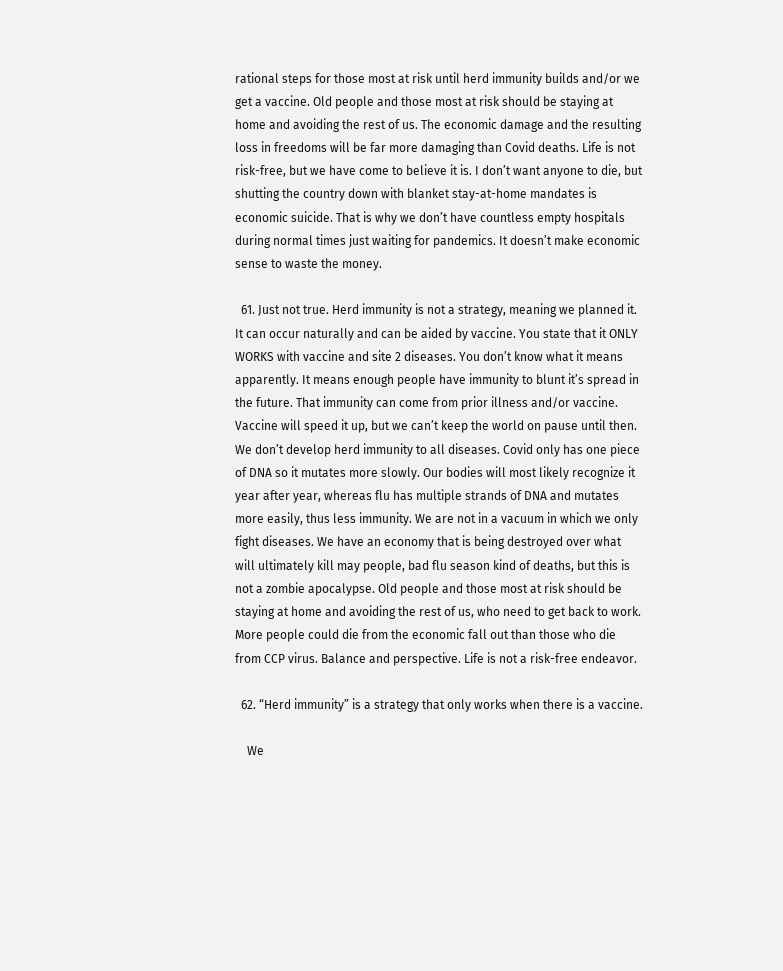rational steps for those most at risk until herd immunity builds and/or we get a vaccine. Old people and those most at risk should be staying at home and avoiding the rest of us. The economic damage and the resulting loss in freedoms will be far more damaging than Covid deaths. Life is not risk-free, but we have come to believe it is. I don’t want anyone to die, but shutting the country down with blanket stay-at-home mandates is economic suicide. That is why we don’t have countless empty hospitals during normal times just waiting for pandemics. It doesn’t make economic sense to waste the money.

  61. Just not true. Herd immunity is not a strategy, meaning we planned it. It can occur naturally and can be aided by vaccine. You state that it ONLY WORKS with vaccine and site 2 diseases. You don’t know what it means apparently. It means enough people have immunity to blunt it’s spread in the future. That immunity can come from prior illness and/or vaccine. Vaccine will speed it up, but we can’t keep the world on pause until then. We don’t develop herd immunity to all diseases. Covid only has one piece of DNA so it mutates more slowly. Our bodies will most likely recognize it year after year, whereas flu has multiple strands of DNA and mutates more easily, thus less immunity. We are not in a vacuum in which we only fight diseases. We have an economy that is being destroyed over what will ultimately kill may people, bad flu season kind of deaths, but this is not a zombie apocalypse. Old people and those most at risk should be staying at home and avoiding the rest of us, who need to get back to work. More people could die from the economic fall out than those who die from CCP virus. Balance and perspective. Life is not a risk-free endeavor.

  62. “Herd immunity” is a strategy that only works when there is a vaccine.

    We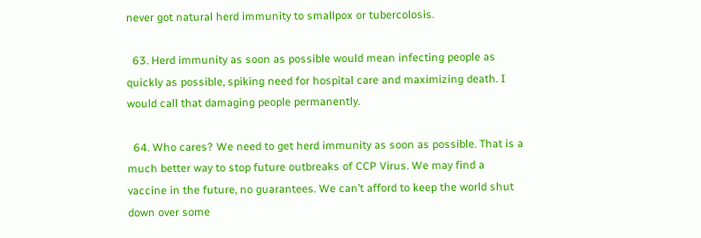never got natural herd immunity to smallpox or tubercolosis.

  63. Herd immunity as soon as possible would mean infecting people as quickly as possible, spiking need for hospital care and maximizing death. I would call that damaging people permanently.

  64. Who cares? We need to get herd immunity as soon as possible. That is a much better way to stop future outbreaks of CCP Virus. We may find a vaccine in the future, no guarantees. We can’t afford to keep the world shut down over some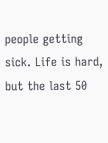people getting sick. Life is hard, but the last 50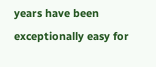years have been exceptionally easy for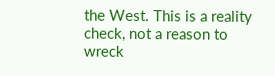the West. This is a reality check, not a reason to wreck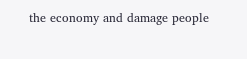the economy and damage people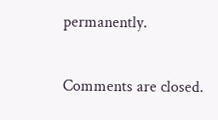permanently.

Comments are closed.